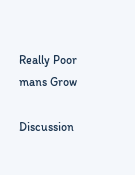Really Poor mans Grow

Discussion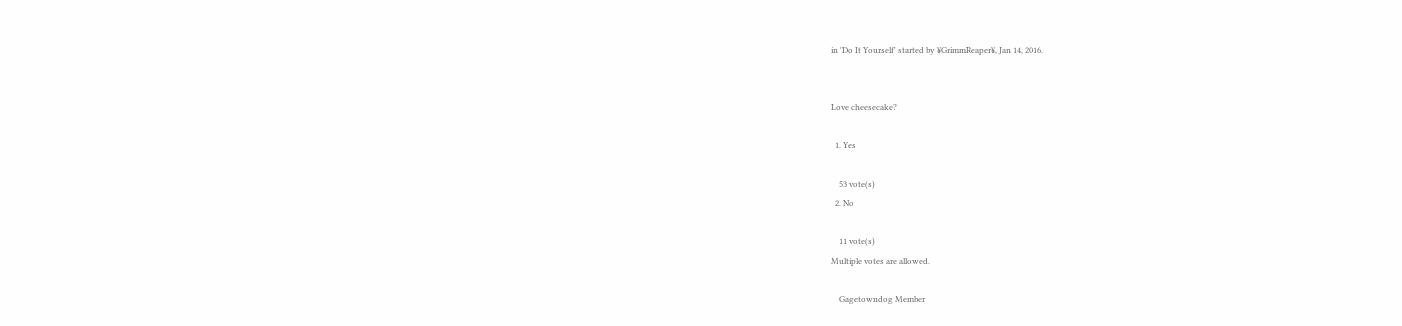in 'Do It Yourself' started by ¥GrimmReaper¥, Jan 14, 2016.


Love cheesecake?

  1. Yes

    53 vote(s)
  2. No

    11 vote(s)
Multiple votes are allowed.

    Gagetowndog Member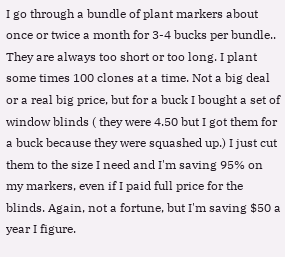I go through a bundle of plant markers about once or twice a month for 3-4 bucks per bundle.. They are always too short or too long. I plant some times 100 clones at a time. Not a big deal or a real big price, but for a buck I bought a set of window blinds ( they were 4.50 but I got them for a buck because they were squashed up.) I just cut them to the size I need and I'm saving 95% on my markers, even if I paid full price for the blinds. Again, not a fortune, but I'm saving $50 a year I figure.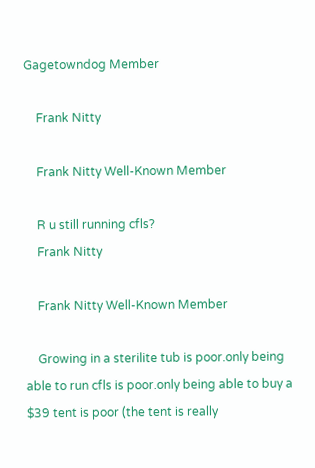Gagetowndog Member

    Frank Nitty

    Frank Nitty Well-Known Member

    R u still running cfls?
    Frank Nitty

    Frank Nitty Well-Known Member

    Growing in a sterilite tub is poor.only being able to run cfls is poor.only being able to buy a $39 tent is poor (the tent is really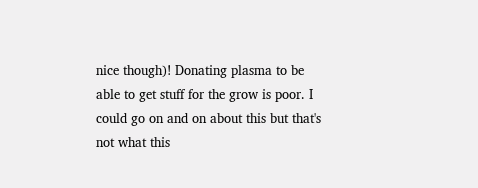nice though)! Donating plasma to be able to get stuff for the grow is poor. I could go on and on about this but that's not what this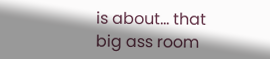is about... that big ass room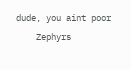dude, you aint poor
    Zephyrs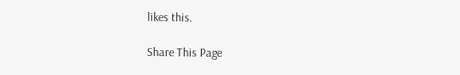likes this.

Share This Page